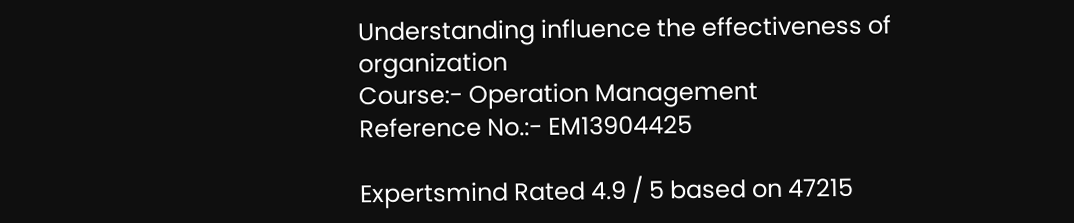Understanding influence the effectiveness of organization
Course:- Operation Management
Reference No.:- EM13904425

Expertsmind Rated 4.9 / 5 based on 47215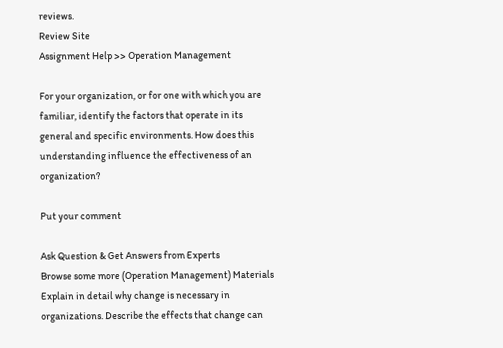reviews.
Review Site
Assignment Help >> Operation Management

For your organization, or for one with which you are familiar, identify the factors that operate in its general and specific environments. How does this understanding influence the effectiveness of an organization?

Put your comment

Ask Question & Get Answers from Experts
Browse some more (Operation Management) Materials
Explain in detail why change is necessary in organizations. Describe the effects that change can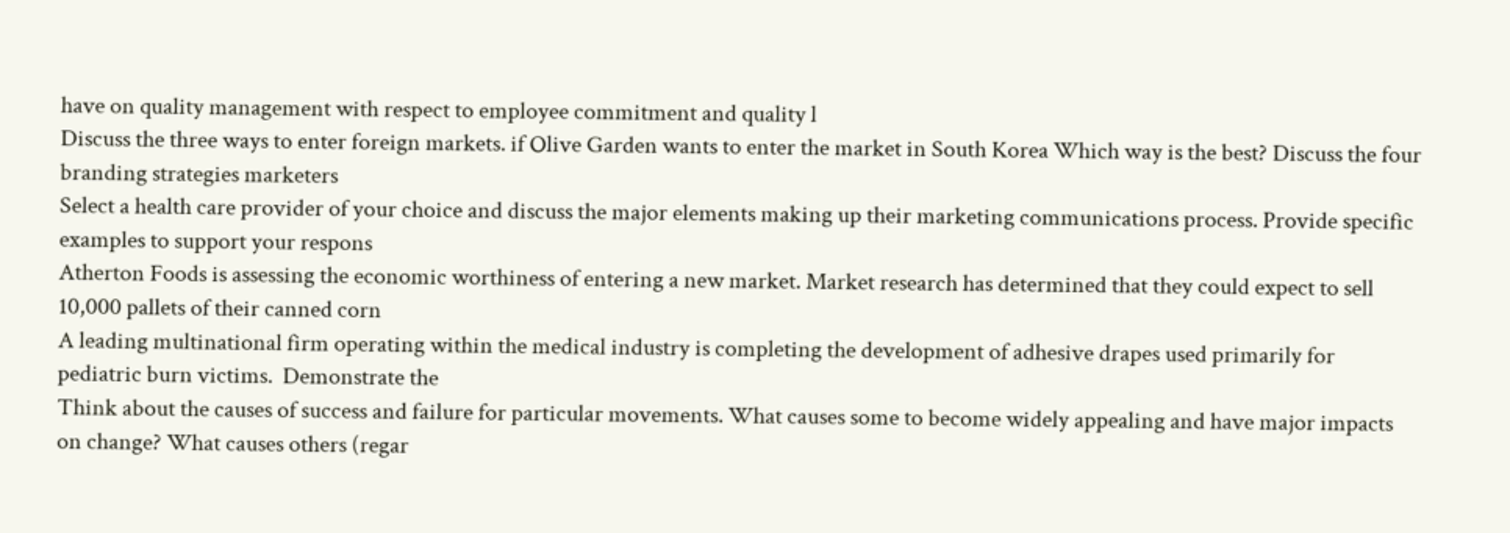have on quality management with respect to employee commitment and quality l
Discuss the three ways to enter foreign markets. if Olive Garden wants to enter the market in South Korea Which way is the best? Discuss the four branding strategies marketers
Select a health care provider of your choice and discuss the major elements making up their marketing communications process. Provide specific examples to support your respons
Atherton Foods is assessing the economic worthiness of entering a new market. Market research has determined that they could expect to sell 10,000 pallets of their canned corn
A leading multinational firm operating within the medical industry is completing the development of adhesive drapes used primarily for pediatric burn victims.  Demonstrate the
Think about the causes of success and failure for particular movements. What causes some to become widely appealing and have major impacts on change? What causes others (regar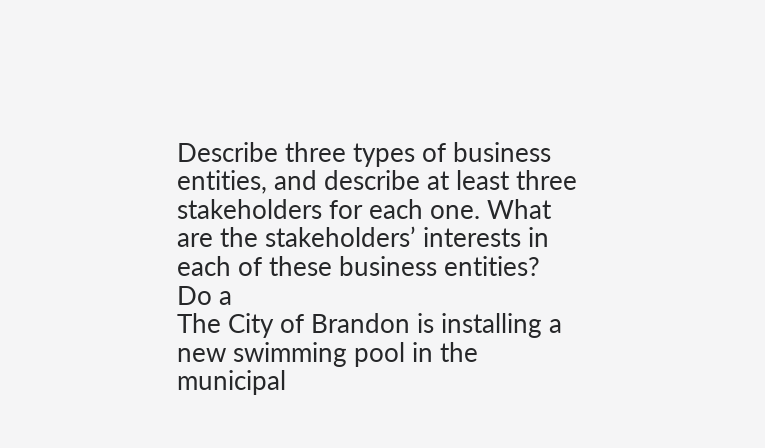Describe three types of business entities, and describe at least three stakeholders for each one. What are the stakeholders’ interests in each of these business entities? Do a
The City of Brandon is installing a new swimming pool in the municipal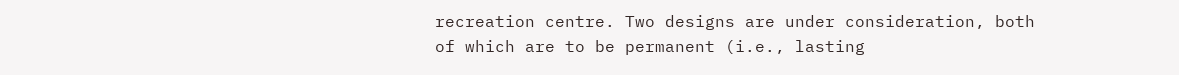recreation centre. Two designs are under consideration, both of which are to be permanent (i.e., lasting